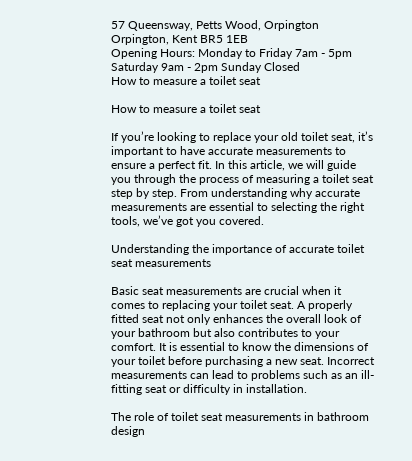57 Queensway, Petts Wood, Orpington Orpington, Kent BR5 1EB
Opening Hours: Monday to Friday 7am - 5pm Saturday 9am - 2pm Sunday Closed
How to measure a toilet seat

How to measure a toilet seat

If you’re looking to replace your old toilet seat, it’s important to have accurate measurements to ensure a perfect fit. In this article, we will guide you through the process of measuring a toilet seat step by step. From understanding why accurate measurements are essential to selecting the right tools, we’ve got you covered.

Understanding the importance of accurate toilet seat measurements

Basic seat measurements are crucial when it comes to replacing your toilet seat. A properly fitted seat not only enhances the overall look of your bathroom but also contributes to your comfort. It is essential to know the dimensions of your toilet before purchasing a new seat. Incorrect measurements can lead to problems such as an ill-fitting seat or difficulty in installation.

The role of toilet seat measurements in bathroom design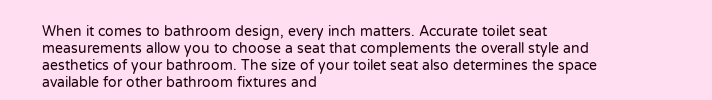When it comes to bathroom design, every inch matters. Accurate toilet seat measurements allow you to choose a seat that complements the overall style and aesthetics of your bathroom. The size of your toilet seat also determines the space available for other bathroom fixtures and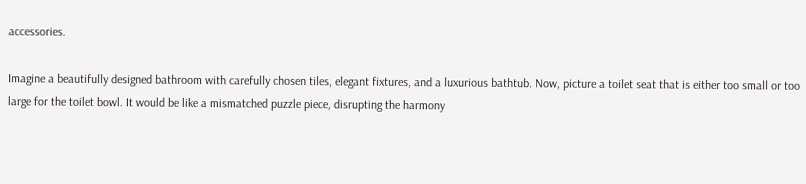accessories.

Imagine a beautifully designed bathroom with carefully chosen tiles, elegant fixtures, and a luxurious bathtub. Now, picture a toilet seat that is either too small or too large for the toilet bowl. It would be like a mismatched puzzle piece, disrupting the harmony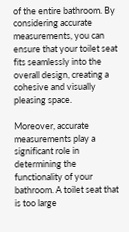of the entire bathroom. By considering accurate measurements, you can ensure that your toilet seat fits seamlessly into the overall design, creating a cohesive and visually pleasing space.

Moreover, accurate measurements play a significant role in determining the functionality of your bathroom. A toilet seat that is too large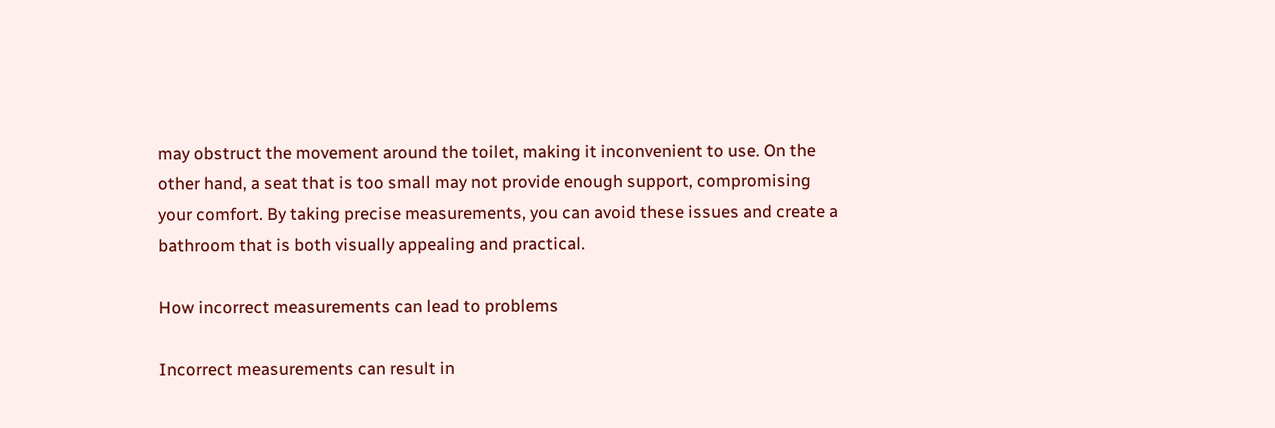may obstruct the movement around the toilet, making it inconvenient to use. On the other hand, a seat that is too small may not provide enough support, compromising your comfort. By taking precise measurements, you can avoid these issues and create a bathroom that is both visually appealing and practical.

How incorrect measurements can lead to problems

Incorrect measurements can result in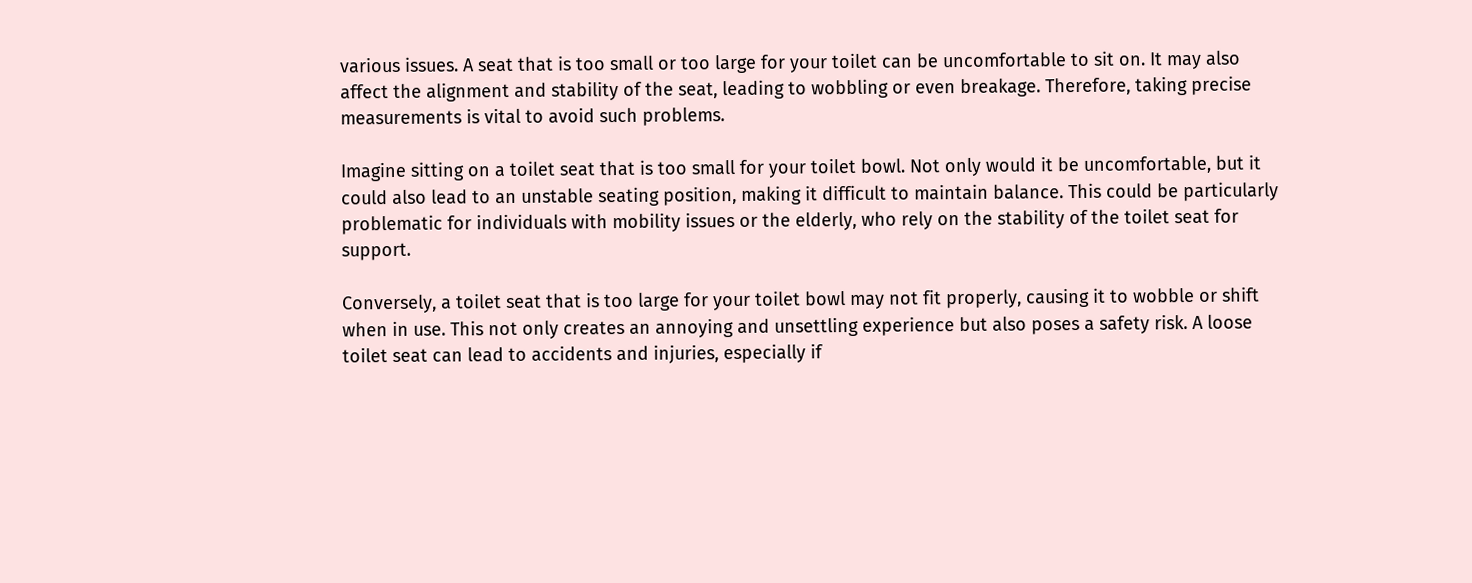various issues. A seat that is too small or too large for your toilet can be uncomfortable to sit on. It may also affect the alignment and stability of the seat, leading to wobbling or even breakage. Therefore, taking precise measurements is vital to avoid such problems.

Imagine sitting on a toilet seat that is too small for your toilet bowl. Not only would it be uncomfortable, but it could also lead to an unstable seating position, making it difficult to maintain balance. This could be particularly problematic for individuals with mobility issues or the elderly, who rely on the stability of the toilet seat for support.

Conversely, a toilet seat that is too large for your toilet bowl may not fit properly, causing it to wobble or shift when in use. This not only creates an annoying and unsettling experience but also poses a safety risk. A loose toilet seat can lead to accidents and injuries, especially if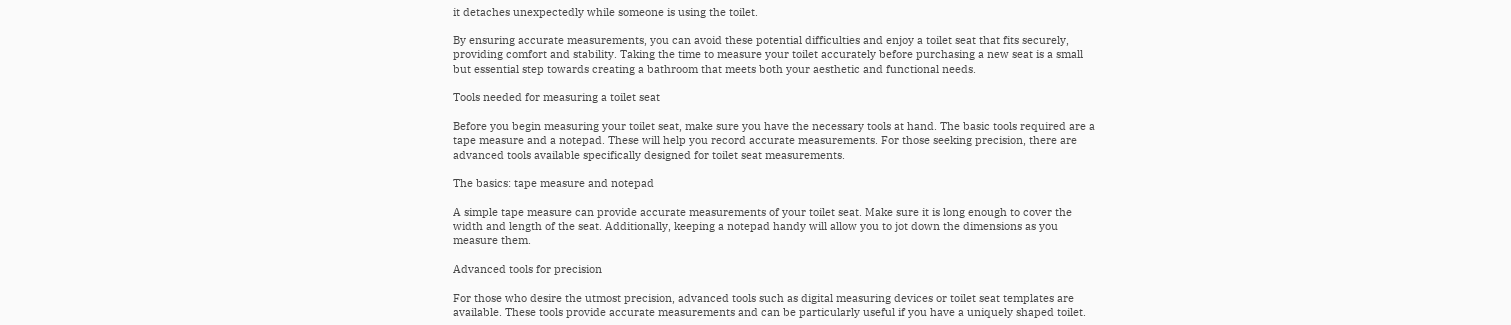it detaches unexpectedly while someone is using the toilet.

By ensuring accurate measurements, you can avoid these potential difficulties and enjoy a toilet seat that fits securely, providing comfort and stability. Taking the time to measure your toilet accurately before purchasing a new seat is a small but essential step towards creating a bathroom that meets both your aesthetic and functional needs.

Tools needed for measuring a toilet seat

Before you begin measuring your toilet seat, make sure you have the necessary tools at hand. The basic tools required are a tape measure and a notepad. These will help you record accurate measurements. For those seeking precision, there are advanced tools available specifically designed for toilet seat measurements.

The basics: tape measure and notepad

A simple tape measure can provide accurate measurements of your toilet seat. Make sure it is long enough to cover the width and length of the seat. Additionally, keeping a notepad handy will allow you to jot down the dimensions as you measure them.

Advanced tools for precision

For those who desire the utmost precision, advanced tools such as digital measuring devices or toilet seat templates are available. These tools provide accurate measurements and can be particularly useful if you have a uniquely shaped toilet.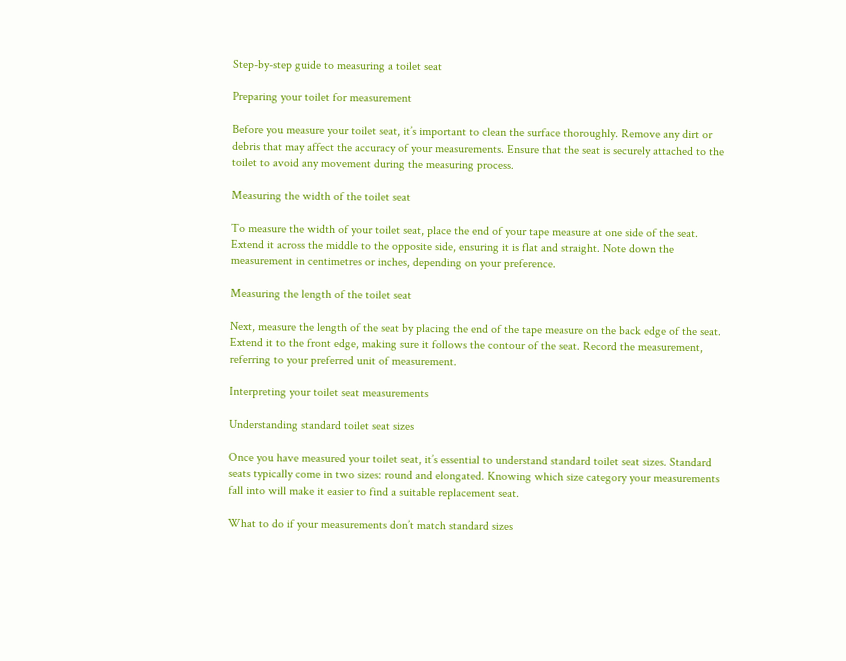Step-by-step guide to measuring a toilet seat

Preparing your toilet for measurement

Before you measure your toilet seat, it’s important to clean the surface thoroughly. Remove any dirt or debris that may affect the accuracy of your measurements. Ensure that the seat is securely attached to the toilet to avoid any movement during the measuring process.

Measuring the width of the toilet seat

To measure the width of your toilet seat, place the end of your tape measure at one side of the seat. Extend it across the middle to the opposite side, ensuring it is flat and straight. Note down the measurement in centimetres or inches, depending on your preference.

Measuring the length of the toilet seat

Next, measure the length of the seat by placing the end of the tape measure on the back edge of the seat. Extend it to the front edge, making sure it follows the contour of the seat. Record the measurement, referring to your preferred unit of measurement.

Interpreting your toilet seat measurements

Understanding standard toilet seat sizes

Once you have measured your toilet seat, it’s essential to understand standard toilet seat sizes. Standard seats typically come in two sizes: round and elongated. Knowing which size category your measurements fall into will make it easier to find a suitable replacement seat.

What to do if your measurements don’t match standard sizes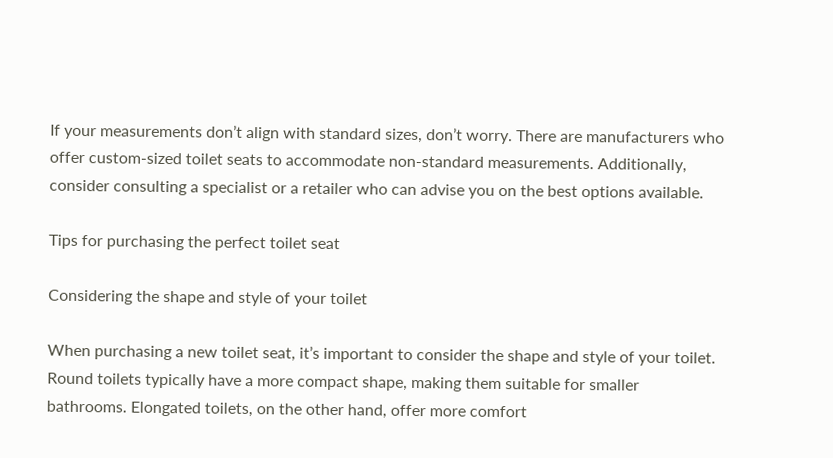If your measurements don’t align with standard sizes, don’t worry. There are manufacturers who offer custom-sized toilet seats to accommodate non-standard measurements. Additionally, consider consulting a specialist or a retailer who can advise you on the best options available.

Tips for purchasing the perfect toilet seat

Considering the shape and style of your toilet

When purchasing a new toilet seat, it’s important to consider the shape and style of your toilet. Round toilets typically have a more compact shape, making them suitable for smaller bathrooms. Elongated toilets, on the other hand, offer more comfort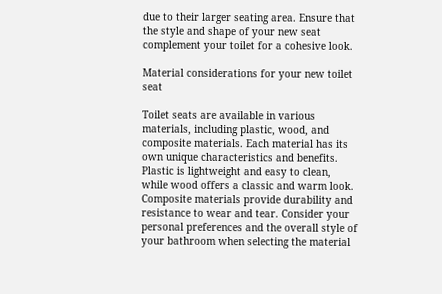due to their larger seating area. Ensure that the style and shape of your new seat complement your toilet for a cohesive look.

Material considerations for your new toilet seat

Toilet seats are available in various materials, including plastic, wood, and composite materials. Each material has its own unique characteristics and benefits. Plastic is lightweight and easy to clean, while wood offers a classic and warm look. Composite materials provide durability and resistance to wear and tear. Consider your personal preferences and the overall style of your bathroom when selecting the material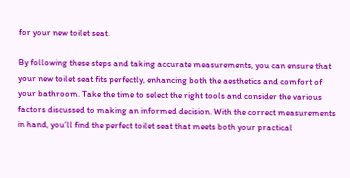for your new toilet seat.

By following these steps and taking accurate measurements, you can ensure that your new toilet seat fits perfectly, enhancing both the aesthetics and comfort of your bathroom. Take the time to select the right tools and consider the various factors discussed to making an informed decision. With the correct measurements in hand, you’ll find the perfect toilet seat that meets both your practical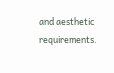and aesthetic requirements.